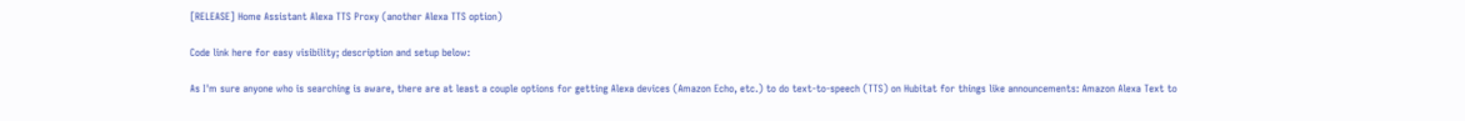[RELEASE] Home Assistant Alexa TTS Proxy (another Alexa TTS option)

Code link here for easy visibility; description and setup below:

As I'm sure anyone who is searching is aware, there are at least a couple options for getting Alexa devices (Amazon Echo, etc.) to do text-to-speech (TTS) on Hubitat for things like announcements: Amazon Alexa Text to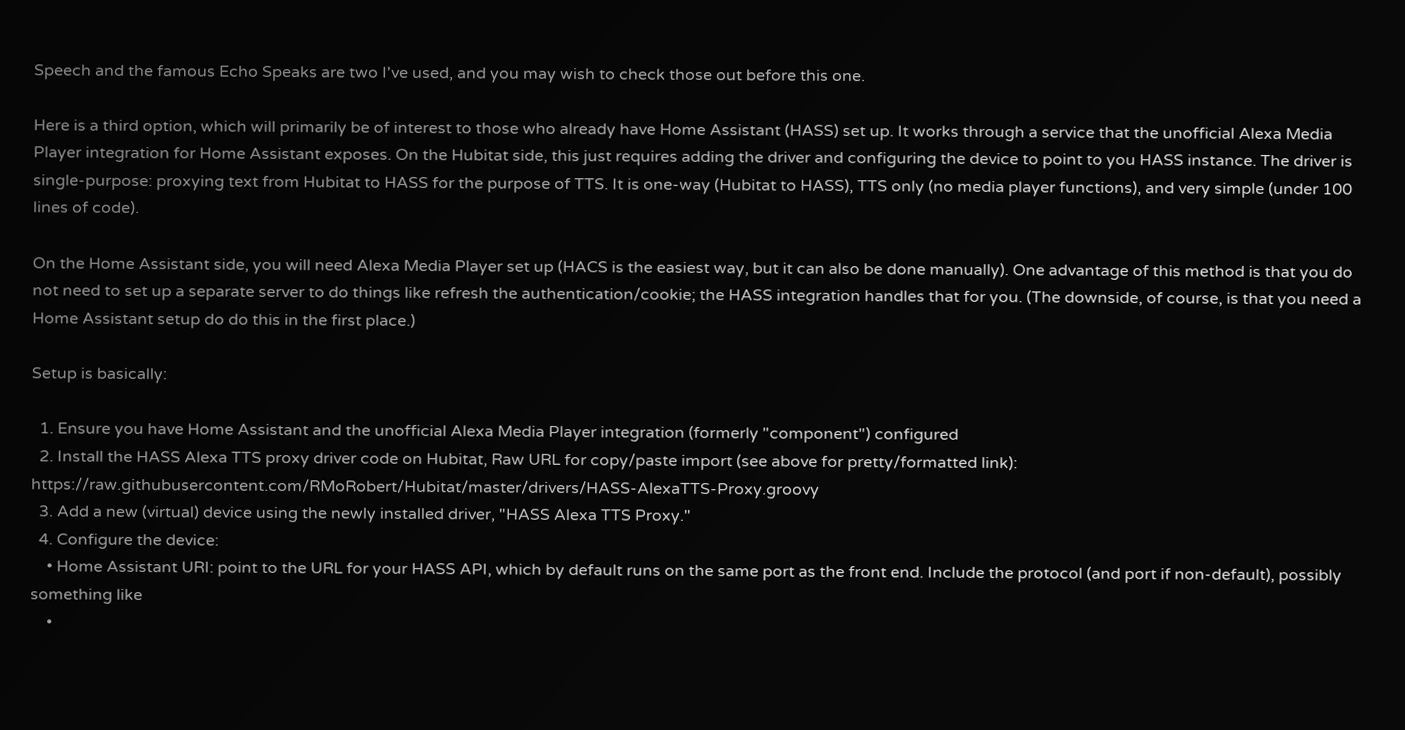Speech and the famous Echo Speaks are two I've used, and you may wish to check those out before this one.

Here is a third option, which will primarily be of interest to those who already have Home Assistant (HASS) set up. It works through a service that the unofficial Alexa Media Player integration for Home Assistant exposes. On the Hubitat side, this just requires adding the driver and configuring the device to point to you HASS instance. The driver is single-purpose: proxying text from Hubitat to HASS for the purpose of TTS. It is one-way (Hubitat to HASS), TTS only (no media player functions), and very simple (under 100 lines of code).

On the Home Assistant side, you will need Alexa Media Player set up (HACS is the easiest way, but it can also be done manually). One advantage of this method is that you do not need to set up a separate server to do things like refresh the authentication/cookie; the HASS integration handles that for you. (The downside, of course, is that you need a Home Assistant setup do do this in the first place.)

Setup is basically:

  1. Ensure you have Home Assistant and the unofficial Alexa Media Player integration (formerly "component") configured
  2. Install the HASS Alexa TTS proxy driver code on Hubitat, Raw URL for copy/paste import (see above for pretty/formatted link): https://raw.githubusercontent.com/RMoRobert/Hubitat/master/drivers/HASS-AlexaTTS-Proxy.groovy
  3. Add a new (virtual) device using the newly installed driver, "HASS Alexa TTS Proxy."
  4. Configure the device:
    • Home Assistant URI: point to the URL for your HASS API, which by default runs on the same port as the front end. Include the protocol (and port if non-default), possibly something like
    •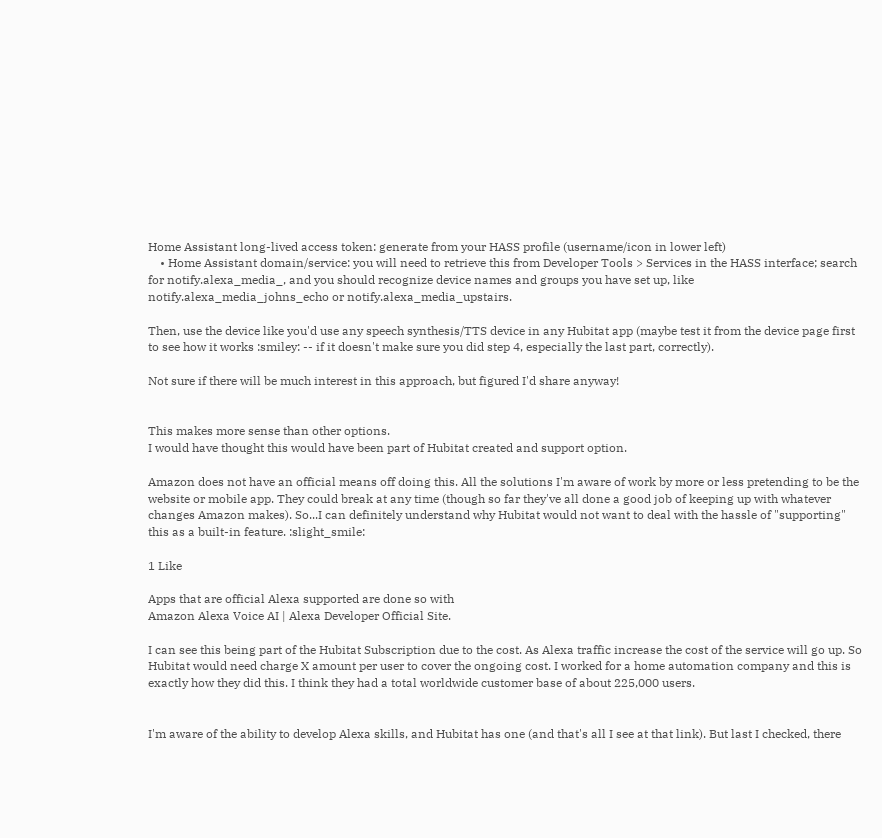Home Assistant long-lived access token: generate from your HASS profile (username/icon in lower left)
    • Home Assistant domain/service: you will need to retrieve this from Developer Tools > Services in the HASS interface; search for notify.alexa_media_, and you should recognize device names and groups you have set up, like notify.alexa_media_johns_echo or notify.alexa_media_upstairs.

Then, use the device like you'd use any speech synthesis/TTS device in any Hubitat app (maybe test it from the device page first to see how it works :smiley: -- if it doesn't make sure you did step 4, especially the last part, correctly).

Not sure if there will be much interest in this approach, but figured I'd share anyway!


This makes more sense than other options.
I would have thought this would have been part of Hubitat created and support option.

Amazon does not have an official means off doing this. All the solutions I'm aware of work by more or less pretending to be the website or mobile app. They could break at any time (though so far they've all done a good job of keeping up with whatever changes Amazon makes). So...I can definitely understand why Hubitat would not want to deal with the hassle of "supporting" this as a built-in feature. :slight_smile:

1 Like

Apps that are official Alexa supported are done so with
Amazon Alexa Voice AI | Alexa Developer Official Site.

I can see this being part of the Hubitat Subscription due to the cost. As Alexa traffic increase the cost of the service will go up. So Hubitat would need charge X amount per user to cover the ongoing cost. I worked for a home automation company and this is exactly how they did this. I think they had a total worldwide customer base of about 225,000 users.


I'm aware of the ability to develop Alexa skills, and Hubitat has one (and that's all I see at that link). But last I checked, there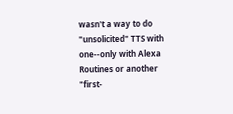wasn't a way to do "unsolicited" TTS with one--only with Alexa Routines or another "first-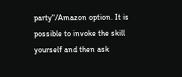party"/Amazon option. It is possible to invoke the skill yourself and then ask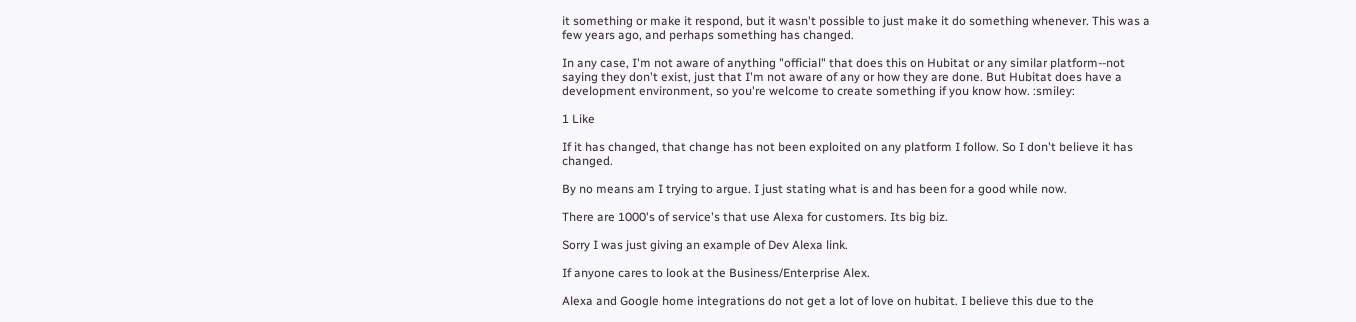it something or make it respond, but it wasn't possible to just make it do something whenever. This was a few years ago, and perhaps something has changed.

In any case, I'm not aware of anything "official" that does this on Hubitat or any similar platform--not saying they don't exist, just that I'm not aware of any or how they are done. But Hubitat does have a development environment, so you're welcome to create something if you know how. :smiley:

1 Like

If it has changed, that change has not been exploited on any platform I follow. So I don't believe it has changed.

By no means am I trying to argue. I just stating what is and has been for a good while now.

There are 1000's of service's that use Alexa for customers. Its big biz.

Sorry I was just giving an example of Dev Alexa link.

If anyone cares to look at the Business/Enterprise Alex.

Alexa and Google home integrations do not get a lot of love on hubitat. I believe this due to the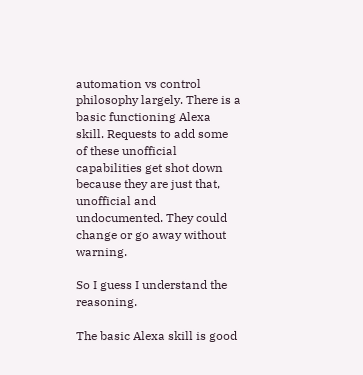automation vs control philosophy largely. There is a basic functioning Alexa skill. Requests to add some of these unofficial capabilities get shot down because they are just that, unofficial and undocumented. They could change or go away without warning.

So I guess I understand the reasoning.

The basic Alexa skill is good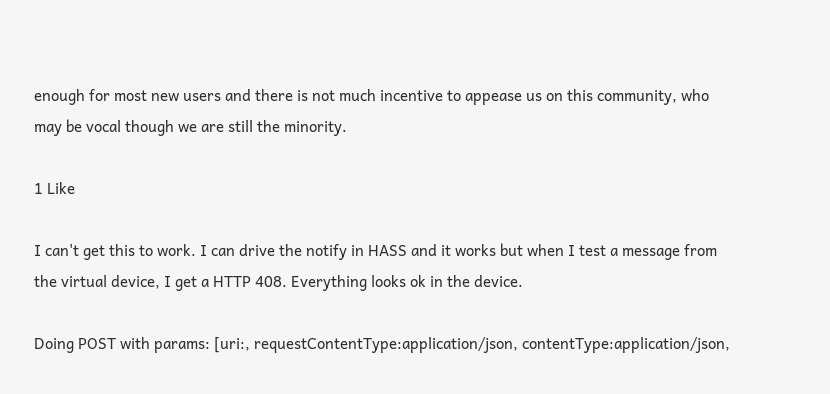enough for most new users and there is not much incentive to appease us on this community, who may be vocal though we are still the minority.

1 Like

I can't get this to work. I can drive the notify in HASS and it works but when I test a message from the virtual device, I get a HTTP 408. Everything looks ok in the device.

Doing POST with params: [uri:, requestContentType:application/json, contentType:application/json,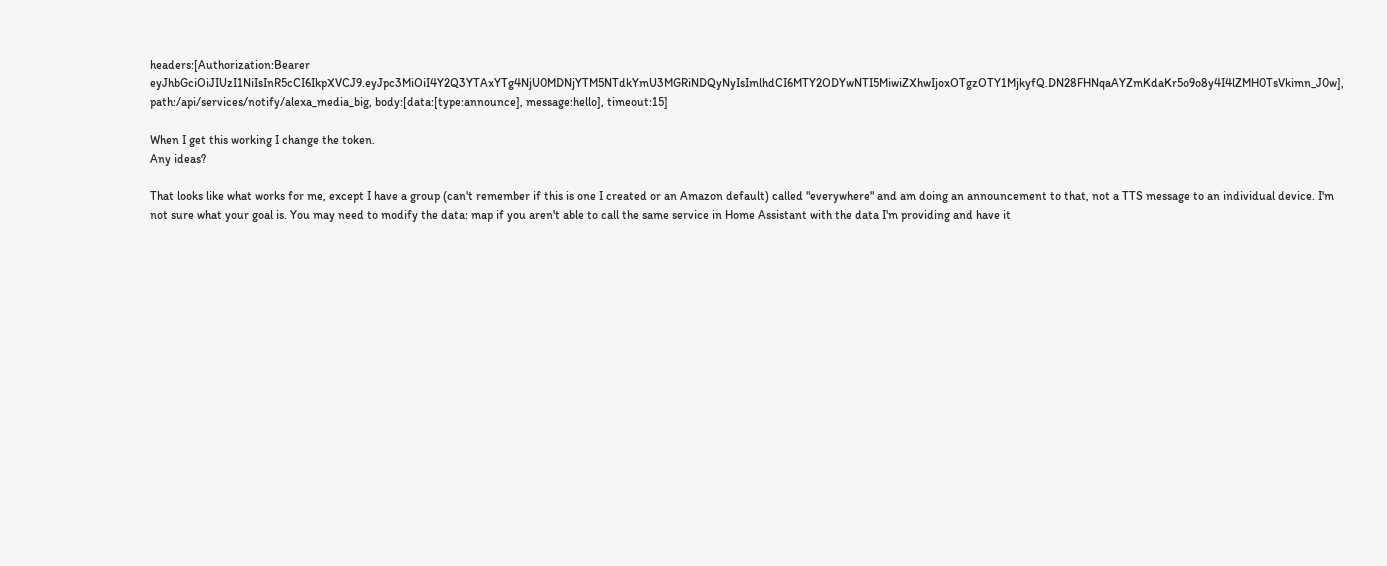headers:[Authorization:Bearer eyJhbGciOiJIUzI1NiIsInR5cCI6IkpXVCJ9.eyJpc3MiOiI4Y2Q3YTAxYTg4NjU0MDNjYTM5NTdkYmU3MGRiNDQyNyIsImlhdCI6MTY2ODYwNTI5MiwiZXhwIjoxOTgzOTY1MjkyfQ.DN28FHNqaAYZmKdaKr5o9o8y4I4lZMH0TsVkimn_J0w], path:/api/services/notify/alexa_media_big, body:[data:[type:announce], message:hello], timeout:15]

When I get this working I change the token.
Any ideas?

That looks like what works for me, except I have a group (can't remember if this is one I created or an Amazon default) called "everywhere" and am doing an announcement to that, not a TTS message to an individual device. I'm not sure what your goal is. You may need to modify the data: map if you aren't able to call the same service in Home Assistant with the data I'm providing and have it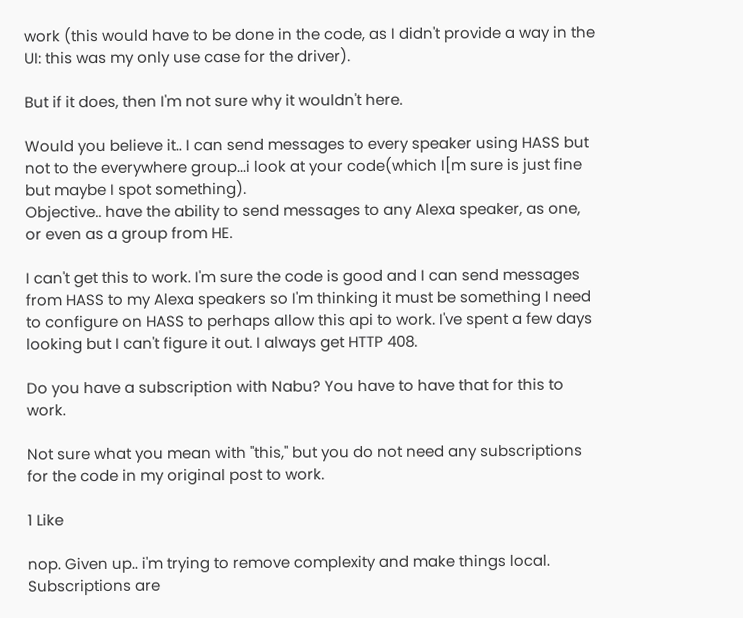work (this would have to be done in the code, as I didn't provide a way in the UI: this was my only use case for the driver).

But if it does, then I'm not sure why it wouldn't here.

Would you believe it.. I can send messages to every speaker using HASS but not to the everywhere group...i look at your code(which I[m sure is just fine but maybe I spot something).
Objective.. have the ability to send messages to any Alexa speaker, as one, or even as a group from HE.

I can't get this to work. I'm sure the code is good and I can send messages from HASS to my Alexa speakers so I'm thinking it must be something I need to configure on HASS to perhaps allow this api to work. I've spent a few days looking but I can't figure it out. I always get HTTP 408.

Do you have a subscription with Nabu? You have to have that for this to work.

Not sure what you mean with "this," but you do not need any subscriptions for the code in my original post to work.

1 Like

nop. Given up.. i'm trying to remove complexity and make things local. Subscriptions are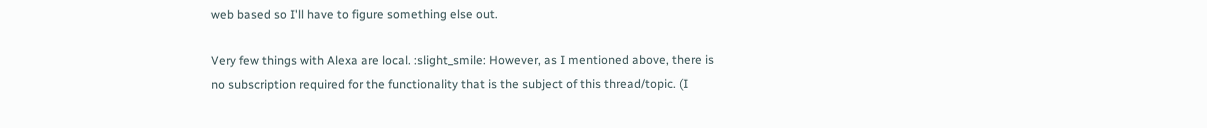web based so I'll have to figure something else out.

Very few things with Alexa are local. :slight_smile: However, as I mentioned above, there is no subscription required for the functionality that is the subject of this thread/topic. (I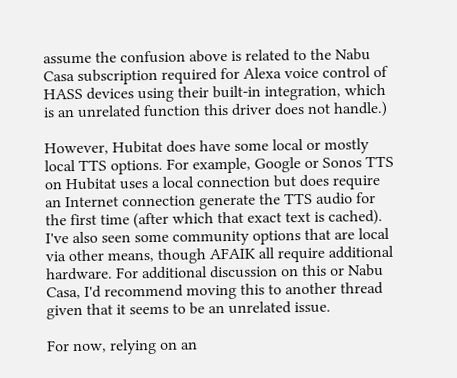assume the confusion above is related to the Nabu Casa subscription required for Alexa voice control of HASS devices using their built-in integration, which is an unrelated function this driver does not handle.)

However, Hubitat does have some local or mostly local TTS options. For example, Google or Sonos TTS on Hubitat uses a local connection but does require an Internet connection generate the TTS audio for the first time (after which that exact text is cached). I've also seen some community options that are local via other means, though AFAIK all require additional hardware. For additional discussion on this or Nabu Casa, I'd recommend moving this to another thread given that it seems to be an unrelated issue.

For now, relying on an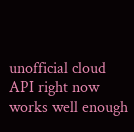unofficial cloud API right now works well enough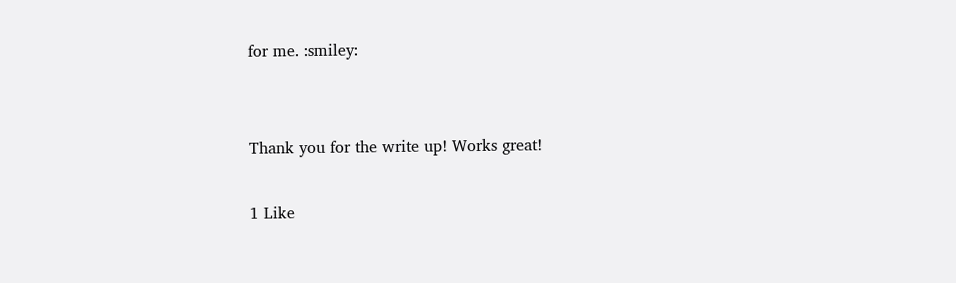for me. :smiley:


Thank you for the write up! Works great!

1 Like